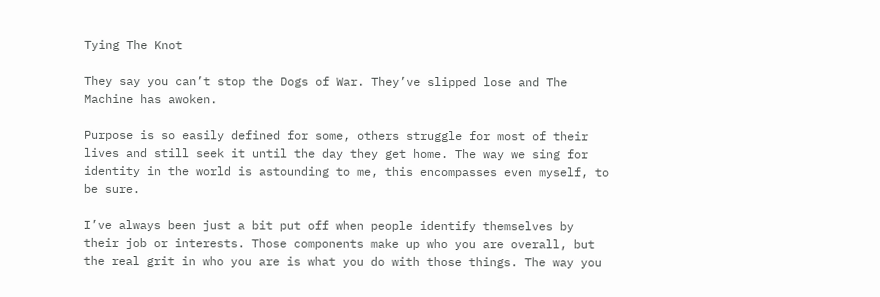Tying The Knot

They say you can’t stop the Dogs of War. They’ve slipped lose and The Machine has awoken.

Purpose is so easily defined for some, others struggle for most of their lives and still seek it until the day they get home. The way we sing for identity in the world is astounding to me, this encompasses even myself, to be sure.

I’ve always been just a bit put off when people identify themselves by their job or interests. Those components make up who you are overall, but the real grit in who you are is what you do with those things. The way you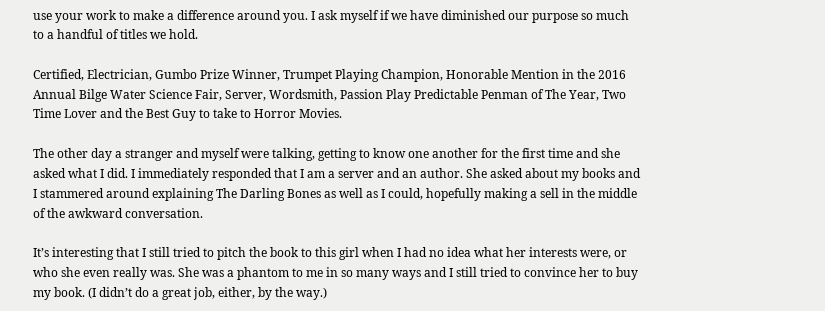use your work to make a difference around you. I ask myself if we have diminished our purpose so much to a handful of titles we hold.

Certified, Electrician, Gumbo Prize Winner, Trumpet Playing Champion, Honorable Mention in the 2016 Annual Bilge Water Science Fair, Server, Wordsmith, Passion Play Predictable Penman of The Year, Two Time Lover and the Best Guy to take to Horror Movies.

The other day a stranger and myself were talking, getting to know one another for the first time and she asked what I did. I immediately responded that I am a server and an author. She asked about my books and I stammered around explaining The Darling Bones as well as I could, hopefully making a sell in the middle of the awkward conversation.

It’s interesting that I still tried to pitch the book to this girl when I had no idea what her interests were, or who she even really was. She was a phantom to me in so many ways and I still tried to convince her to buy my book. (I didn’t do a great job, either, by the way.)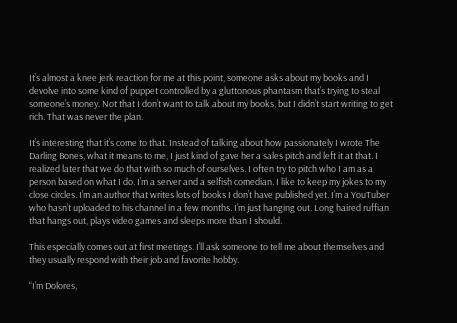It’s almost a knee jerk reaction for me at this point, someone asks about my books and I devolve into some kind of puppet controlled by a gluttonous phantasm that’s trying to steal someone’s money. Not that I don’t want to talk about my books, but I didn’t start writing to get rich. That was never the plan.

It’s interesting that it’s come to that. Instead of talking about how passionately I wrote The Darling Bones, what it means to me, I just kind of gave her a sales pitch and left it at that. I realized later that we do that with so much of ourselves. I often try to pitch who I am as a person based on what I do. I’m a server and a selfish comedian. I like to keep my jokes to my close circles. I’m an author that writes lots of books I don’t have published yet. I’m a YouTuber who hasn’t uploaded to his channel in a few months. I’m just hanging out. Long haired ruffian that hangs out, plays video games and sleeps more than I should.

This especially comes out at first meetings. I’ll ask someone to tell me about themselves and they usually respond with their job and favorite hobby.

“I’m Dolores,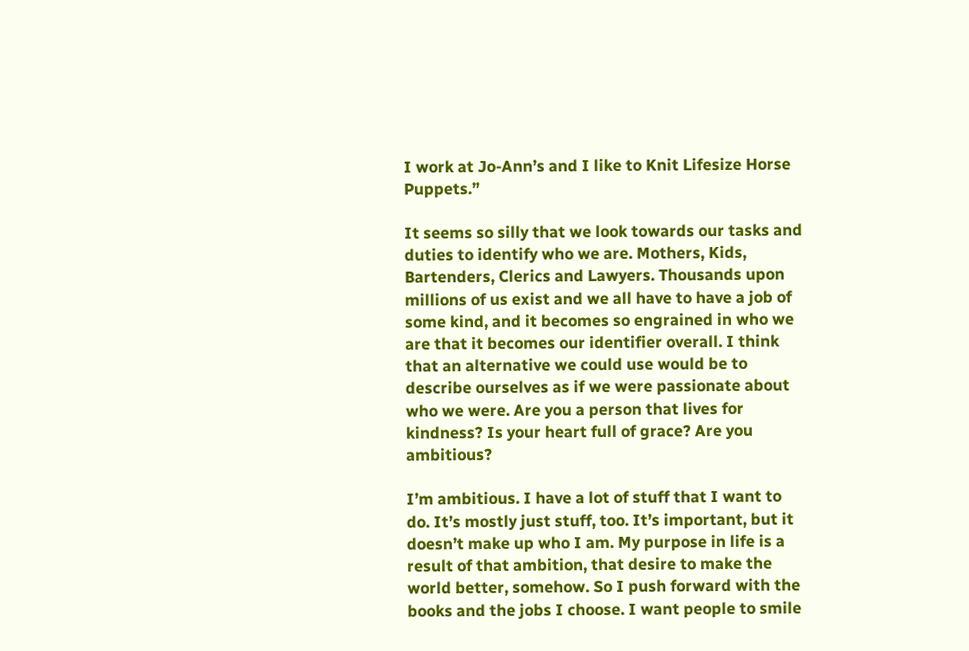I work at Jo-Ann’s and I like to Knit Lifesize Horse Puppets.”

It seems so silly that we look towards our tasks and duties to identify who we are. Mothers, Kids, Bartenders, Clerics and Lawyers. Thousands upon millions of us exist and we all have to have a job of some kind, and it becomes so engrained in who we are that it becomes our identifier overall. I think that an alternative we could use would be to describe ourselves as if we were passionate about who we were. Are you a person that lives for kindness? Is your heart full of grace? Are you ambitious?

I’m ambitious. I have a lot of stuff that I want to do. It’s mostly just stuff, too. It’s important, but it doesn’t make up who I am. My purpose in life is a result of that ambition, that desire to make the world better, somehow. So I push forward with the books and the jobs I choose. I want people to smile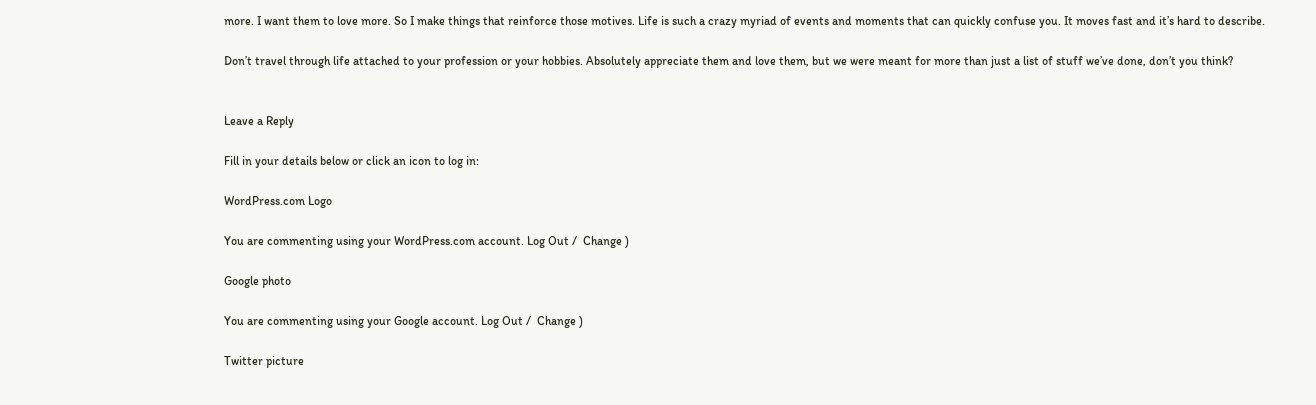more. I want them to love more. So I make things that reinforce those motives. Life is such a crazy myriad of events and moments that can quickly confuse you. It moves fast and it’s hard to describe.

Don’t travel through life attached to your profession or your hobbies. Absolutely appreciate them and love them, but we were meant for more than just a list of stuff we’ve done, don’t you think?


Leave a Reply

Fill in your details below or click an icon to log in:

WordPress.com Logo

You are commenting using your WordPress.com account. Log Out /  Change )

Google photo

You are commenting using your Google account. Log Out /  Change )

Twitter picture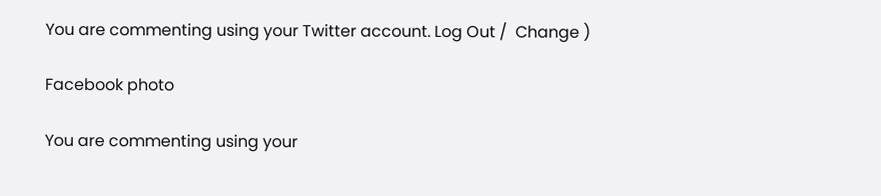You are commenting using your Twitter account. Log Out /  Change )

Facebook photo

You are commenting using your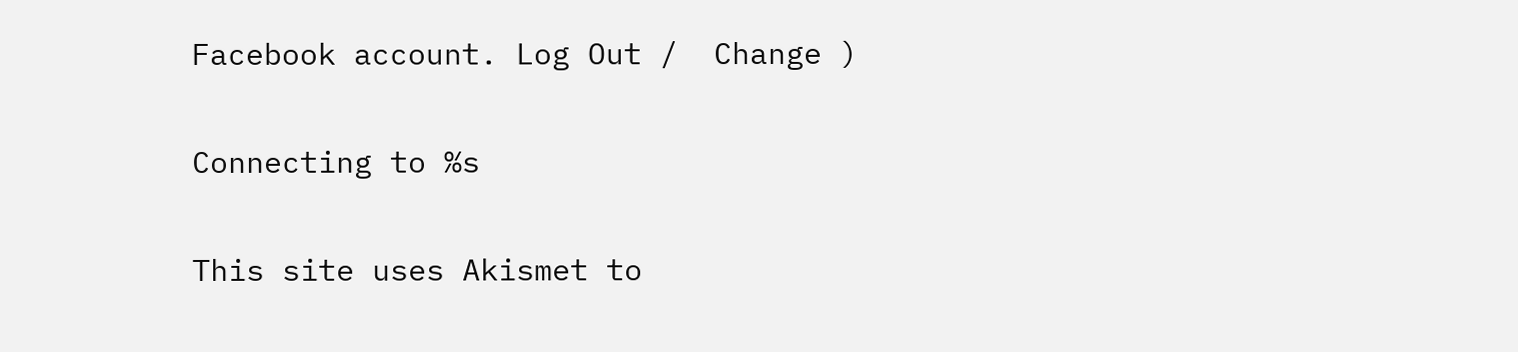Facebook account. Log Out /  Change )

Connecting to %s

This site uses Akismet to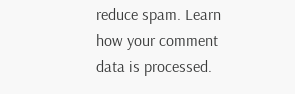reduce spam. Learn how your comment data is processed.